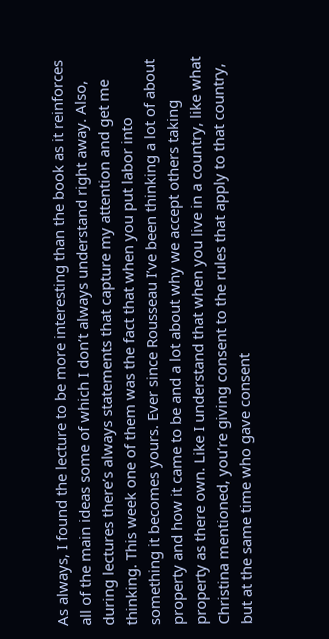As always, I found the lecture to be more interesting than the book as it reinforces all of the main ideas some of which I don’t always understand right away. Also, during lectures there’s always statements that capture my attention and get me thinking. This week one of them was the fact that when you put labor into something it becomes yours. Ever since Rousseau I’ve been thinking a lot of about property and how it came to be and a lot about why we accept others taking property as there own. Like I understand that when you live in a country, like what Christina mentioned, you’re giving consent to the rules that apply to that country, but at the same time who gave consent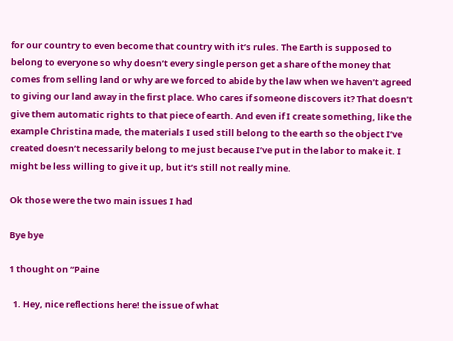for our country to even become that country with it’s rules. The Earth is supposed to belong to everyone so why doesn’t every single person get a share of the money that comes from selling land or why are we forced to abide by the law when we haven’t agreed to giving our land away in the first place. Who cares if someone discovers it? That doesn’t give them automatic rights to that piece of earth. And even if I create something, like the example Christina made, the materials I used still belong to the earth so the object I’ve created doesn’t necessarily belong to me just because I’ve put in the labor to make it. I might be less willing to give it up, but it’s still not really mine.

Ok those were the two main issues I had

Bye bye

1 thought on “Paine

  1. Hey, nice reflections here! the issue of what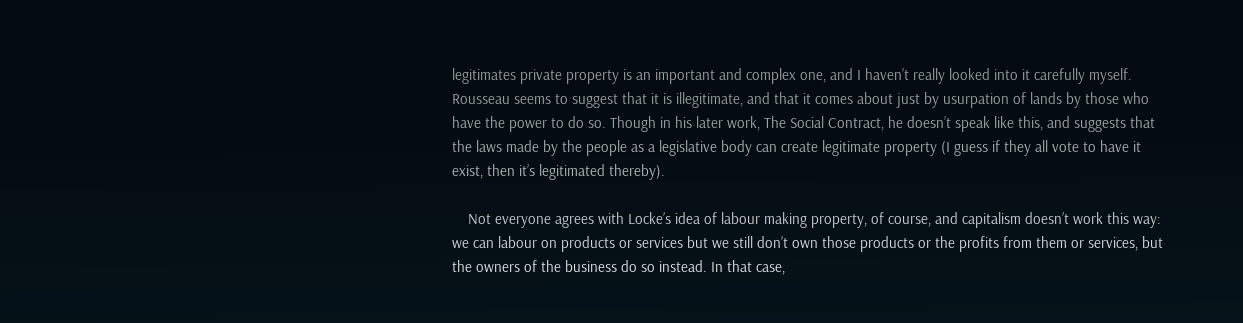legitimates private property is an important and complex one, and I haven’t really looked into it carefully myself. Rousseau seems to suggest that it is illegitimate, and that it comes about just by usurpation of lands by those who have the power to do so. Though in his later work, The Social Contract, he doesn’t speak like this, and suggests that the laws made by the people as a legislative body can create legitimate property (I guess if they all vote to have it exist, then it’s legitimated thereby).

    Not everyone agrees with Locke’s idea of labour making property, of course, and capitalism doesn’t work this way: we can labour on products or services but we still don’t own those products or the profits from them or services, but the owners of the business do so instead. In that case,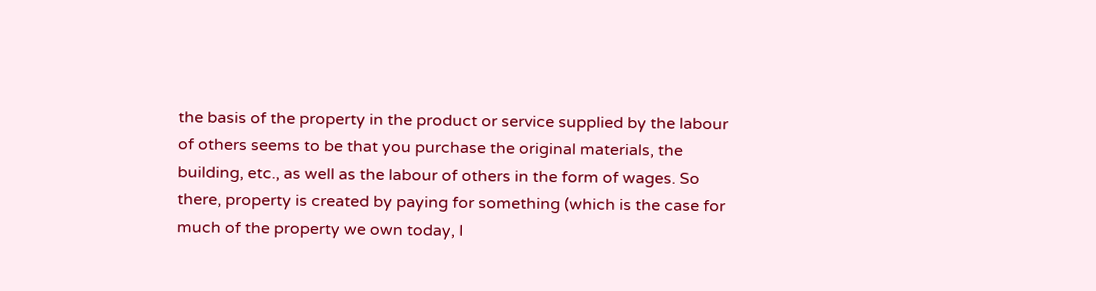the basis of the property in the product or service supplied by the labour of others seems to be that you purchase the original materials, the building, etc., as well as the labour of others in the form of wages. So there, property is created by paying for something (which is the case for much of the property we own today, I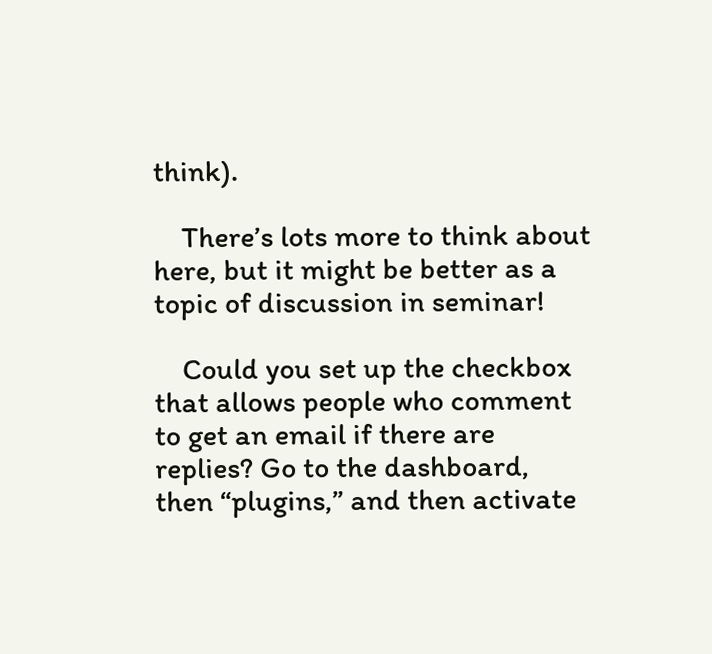think).

    There’s lots more to think about here, but it might be better as a topic of discussion in seminar!

    Could you set up the checkbox that allows people who comment to get an email if there are replies? Go to the dashboard, then “plugins,” and then activate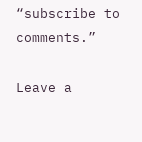“subscribe to comments.”

Leave a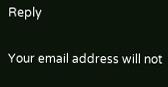Reply

Your email address will not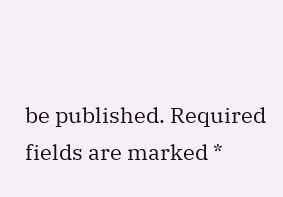be published. Required fields are marked *